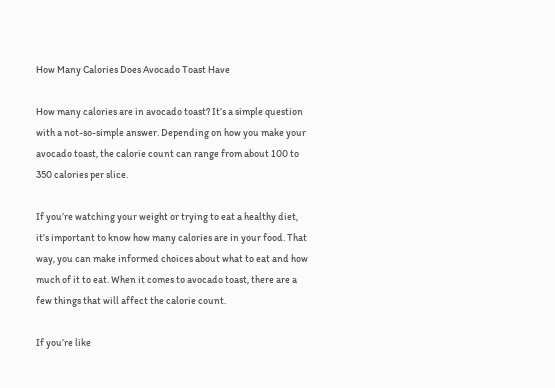How Many Calories Does Avocado Toast Have

How many calories are in avocado toast? It’s a simple question with a not-so-simple answer. Depending on how you make your avocado toast, the calorie count can range from about 100 to 350 calories per slice.

If you’re watching your weight or trying to eat a healthy diet, it’s important to know how many calories are in your food. That way, you can make informed choices about what to eat and how much of it to eat. When it comes to avocado toast, there are a few things that will affect the calorie count.

If you’re like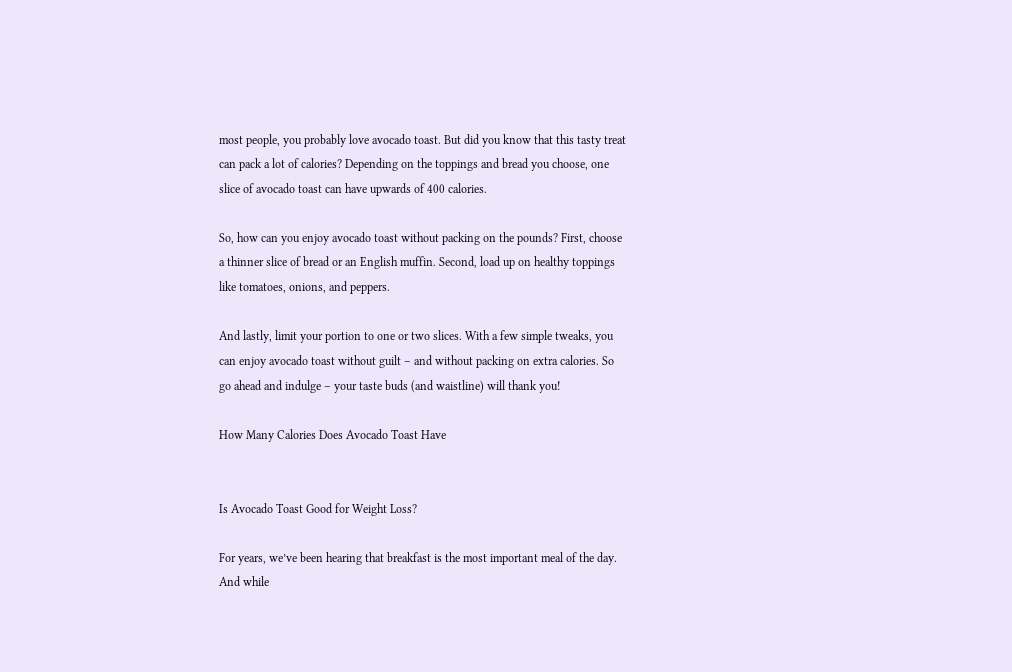most people, you probably love avocado toast. But did you know that this tasty treat can pack a lot of calories? Depending on the toppings and bread you choose, one slice of avocado toast can have upwards of 400 calories.

So, how can you enjoy avocado toast without packing on the pounds? First, choose a thinner slice of bread or an English muffin. Second, load up on healthy toppings like tomatoes, onions, and peppers.

And lastly, limit your portion to one or two slices. With a few simple tweaks, you can enjoy avocado toast without guilt – and without packing on extra calories. So go ahead and indulge – your taste buds (and waistline) will thank you!

How Many Calories Does Avocado Toast Have


Is Avocado Toast Good for Weight Loss?

For years, we’ve been hearing that breakfast is the most important meal of the day. And while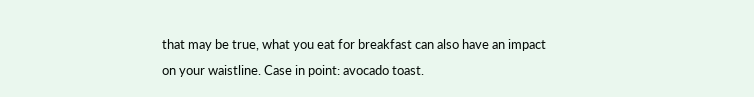that may be true, what you eat for breakfast can also have an impact on your waistline. Case in point: avocado toast.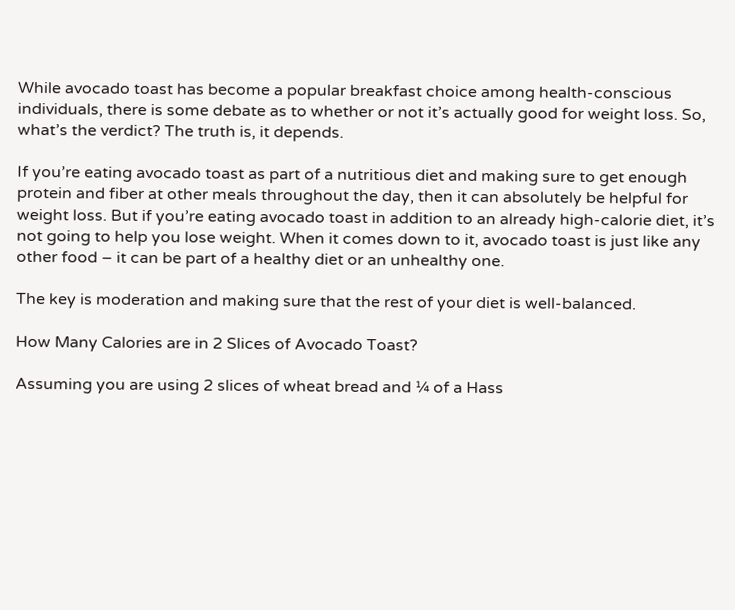While avocado toast has become a popular breakfast choice among health-conscious individuals, there is some debate as to whether or not it’s actually good for weight loss. So, what’s the verdict? The truth is, it depends.

If you’re eating avocado toast as part of a nutritious diet and making sure to get enough protein and fiber at other meals throughout the day, then it can absolutely be helpful for weight loss. But if you’re eating avocado toast in addition to an already high-calorie diet, it’s not going to help you lose weight. When it comes down to it, avocado toast is just like any other food – it can be part of a healthy diet or an unhealthy one.

The key is moderation and making sure that the rest of your diet is well-balanced.

How Many Calories are in 2 Slices of Avocado Toast?

Assuming you are using 2 slices of wheat bread and ¼ of a Hass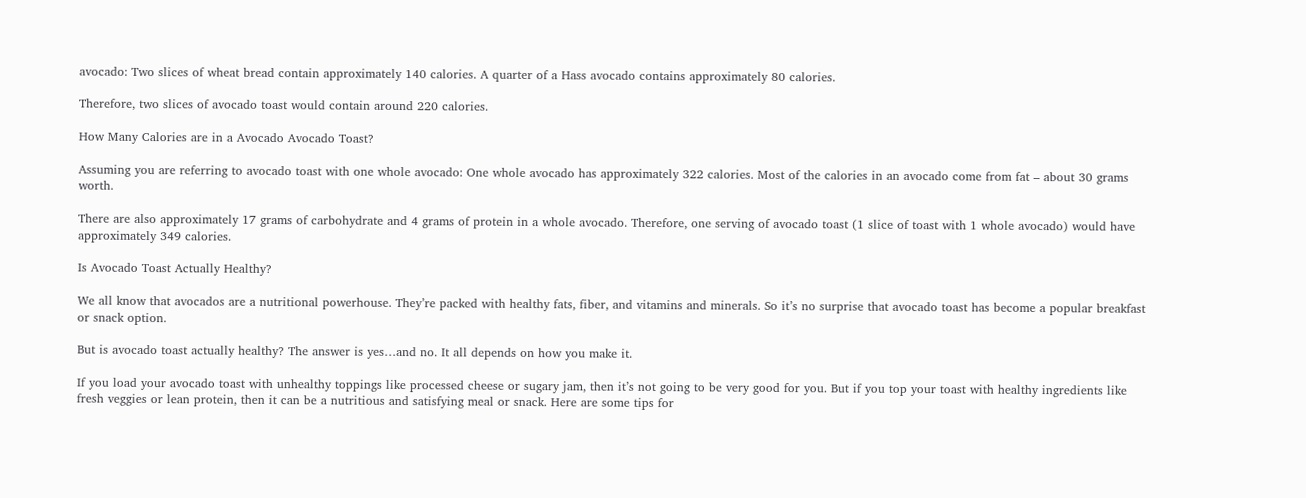avocado: Two slices of wheat bread contain approximately 140 calories. A quarter of a Hass avocado contains approximately 80 calories.

Therefore, two slices of avocado toast would contain around 220 calories.

How Many Calories are in a Avocado Avocado Toast?

Assuming you are referring to avocado toast with one whole avocado: One whole avocado has approximately 322 calories. Most of the calories in an avocado come from fat – about 30 grams worth.

There are also approximately 17 grams of carbohydrate and 4 grams of protein in a whole avocado. Therefore, one serving of avocado toast (1 slice of toast with 1 whole avocado) would have approximately 349 calories.

Is Avocado Toast Actually Healthy?

We all know that avocados are a nutritional powerhouse. They’re packed with healthy fats, fiber, and vitamins and minerals. So it’s no surprise that avocado toast has become a popular breakfast or snack option.

But is avocado toast actually healthy? The answer is yes…and no. It all depends on how you make it.

If you load your avocado toast with unhealthy toppings like processed cheese or sugary jam, then it’s not going to be very good for you. But if you top your toast with healthy ingredients like fresh veggies or lean protein, then it can be a nutritious and satisfying meal or snack. Here are some tips for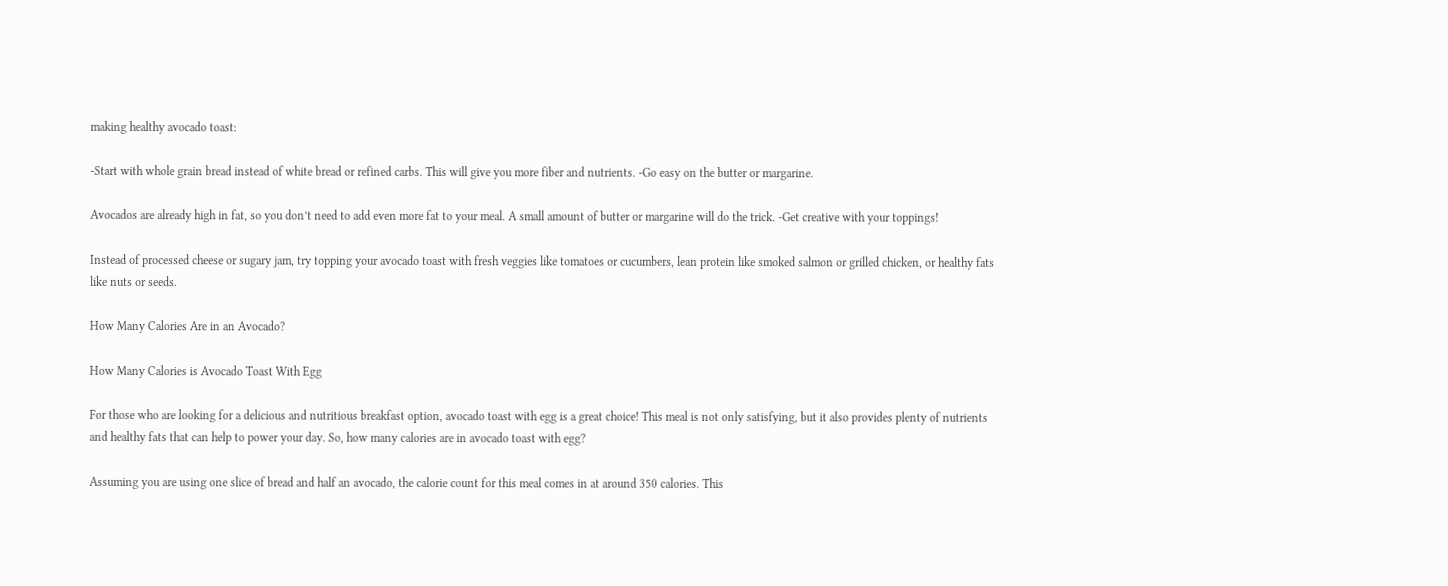making healthy avocado toast:

-Start with whole grain bread instead of white bread or refined carbs. This will give you more fiber and nutrients. -Go easy on the butter or margarine.

Avocados are already high in fat, so you don’t need to add even more fat to your meal. A small amount of butter or margarine will do the trick. -Get creative with your toppings!

Instead of processed cheese or sugary jam, try topping your avocado toast with fresh veggies like tomatoes or cucumbers, lean protein like smoked salmon or grilled chicken, or healthy fats like nuts or seeds.

How Many Calories Are in an Avocado?

How Many Calories is Avocado Toast With Egg

For those who are looking for a delicious and nutritious breakfast option, avocado toast with egg is a great choice! This meal is not only satisfying, but it also provides plenty of nutrients and healthy fats that can help to power your day. So, how many calories are in avocado toast with egg?

Assuming you are using one slice of bread and half an avocado, the calorie count for this meal comes in at around 350 calories. This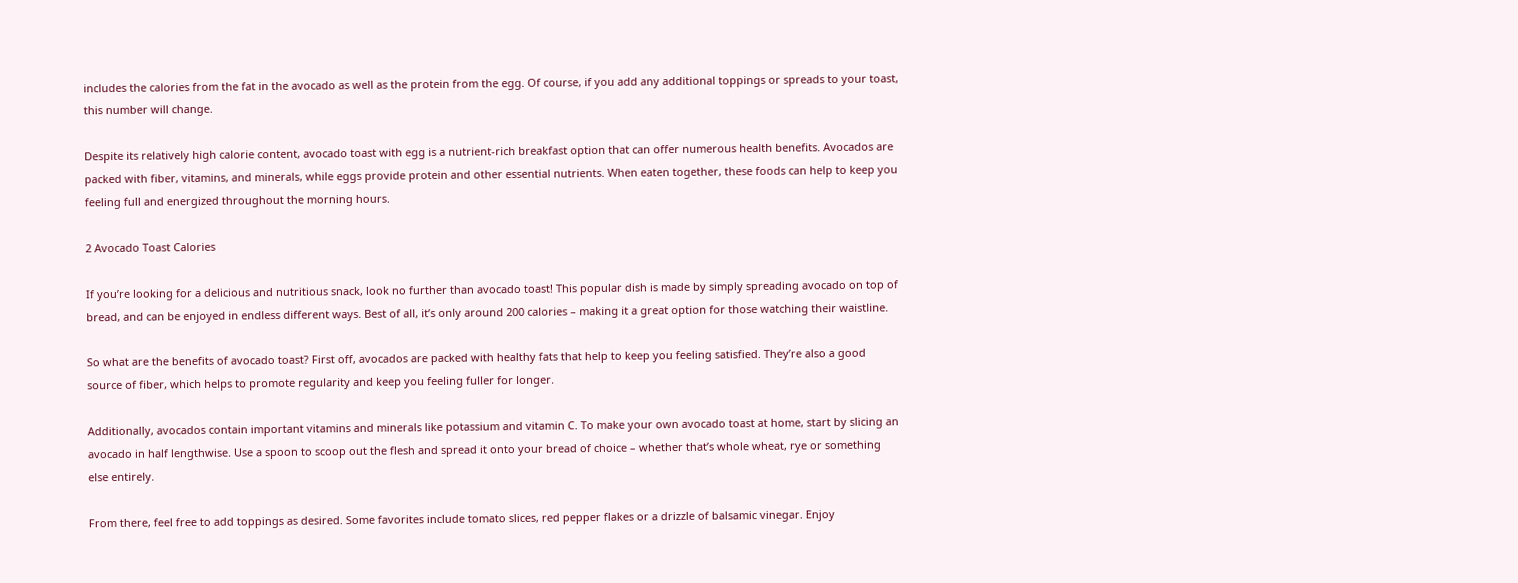includes the calories from the fat in the avocado as well as the protein from the egg. Of course, if you add any additional toppings or spreads to your toast, this number will change.

Despite its relatively high calorie content, avocado toast with egg is a nutrient-rich breakfast option that can offer numerous health benefits. Avocados are packed with fiber, vitamins, and minerals, while eggs provide protein and other essential nutrients. When eaten together, these foods can help to keep you feeling full and energized throughout the morning hours.

2 Avocado Toast Calories

If you’re looking for a delicious and nutritious snack, look no further than avocado toast! This popular dish is made by simply spreading avocado on top of bread, and can be enjoyed in endless different ways. Best of all, it’s only around 200 calories – making it a great option for those watching their waistline.

So what are the benefits of avocado toast? First off, avocados are packed with healthy fats that help to keep you feeling satisfied. They’re also a good source of fiber, which helps to promote regularity and keep you feeling fuller for longer.

Additionally, avocados contain important vitamins and minerals like potassium and vitamin C. To make your own avocado toast at home, start by slicing an avocado in half lengthwise. Use a spoon to scoop out the flesh and spread it onto your bread of choice – whether that’s whole wheat, rye or something else entirely.

From there, feel free to add toppings as desired. Some favorites include tomato slices, red pepper flakes or a drizzle of balsamic vinegar. Enjoy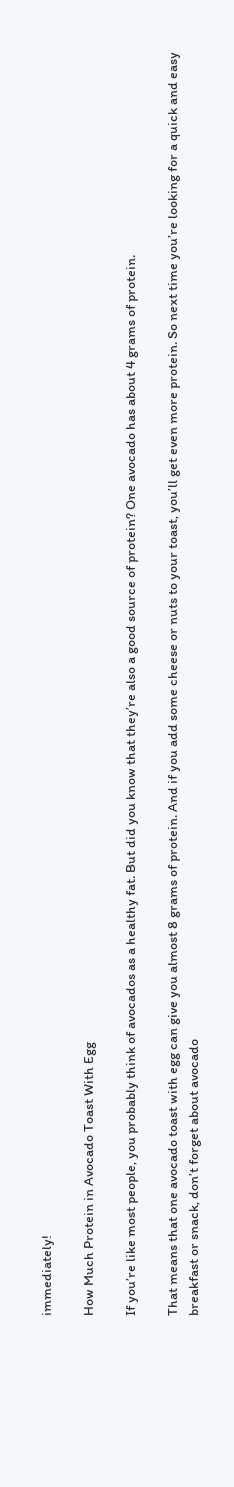immediately!

How Much Protein in Avocado Toast With Egg

If you’re like most people, you probably think of avocados as a healthy fat. But did you know that they’re also a good source of protein? One avocado has about 4 grams of protein.

That means that one avocado toast with egg can give you almost 8 grams of protein. And if you add some cheese or nuts to your toast, you’ll get even more protein. So next time you’re looking for a quick and easy breakfast or snack, don’t forget about avocado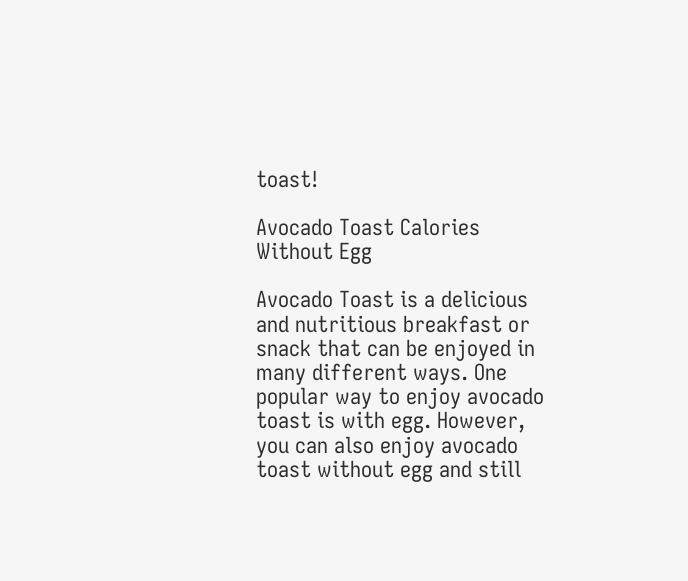toast!

Avocado Toast Calories Without Egg

Avocado Toast is a delicious and nutritious breakfast or snack that can be enjoyed in many different ways. One popular way to enjoy avocado toast is with egg. However, you can also enjoy avocado toast without egg and still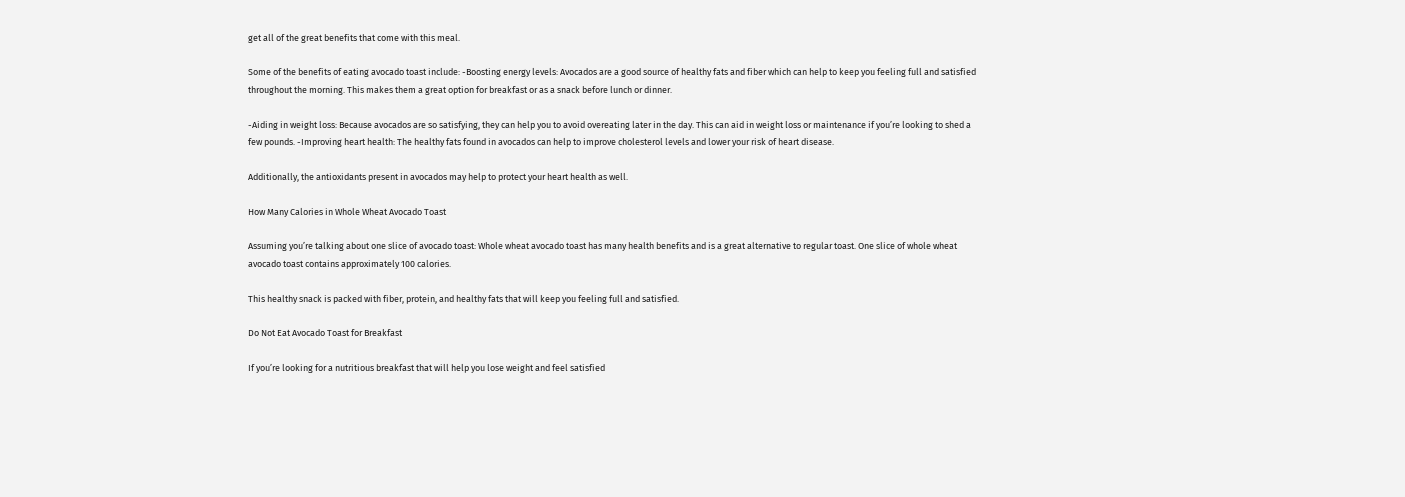get all of the great benefits that come with this meal.

Some of the benefits of eating avocado toast include: -Boosting energy levels: Avocados are a good source of healthy fats and fiber which can help to keep you feeling full and satisfied throughout the morning. This makes them a great option for breakfast or as a snack before lunch or dinner.

-Aiding in weight loss: Because avocados are so satisfying, they can help you to avoid overeating later in the day. This can aid in weight loss or maintenance if you’re looking to shed a few pounds. -Improving heart health: The healthy fats found in avocados can help to improve cholesterol levels and lower your risk of heart disease.

Additionally, the antioxidants present in avocados may help to protect your heart health as well.

How Many Calories in Whole Wheat Avocado Toast

Assuming you’re talking about one slice of avocado toast: Whole wheat avocado toast has many health benefits and is a great alternative to regular toast. One slice of whole wheat avocado toast contains approximately 100 calories.

This healthy snack is packed with fiber, protein, and healthy fats that will keep you feeling full and satisfied.

Do Not Eat Avocado Toast for Breakfast

If you’re looking for a nutritious breakfast that will help you lose weight and feel satisfied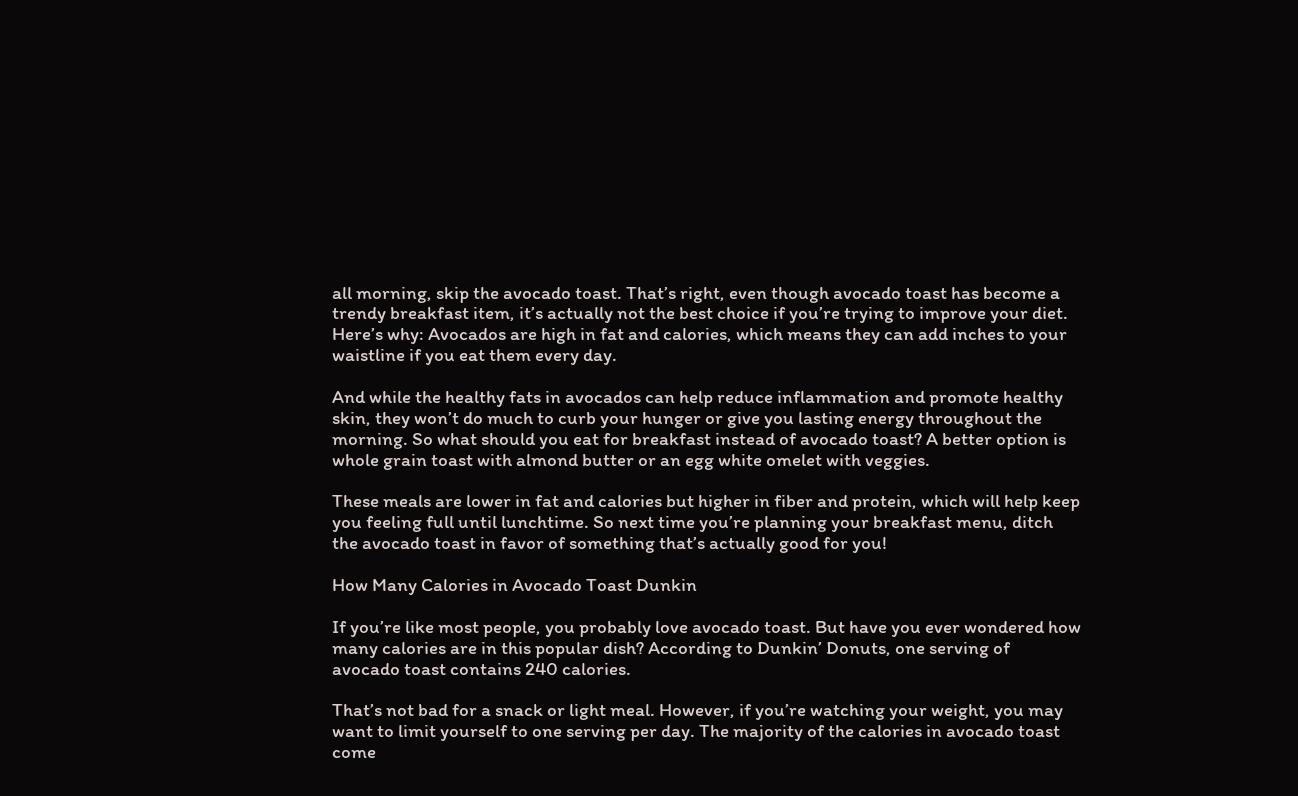all morning, skip the avocado toast. That’s right, even though avocado toast has become a trendy breakfast item, it’s actually not the best choice if you’re trying to improve your diet. Here’s why: Avocados are high in fat and calories, which means they can add inches to your waistline if you eat them every day.

And while the healthy fats in avocados can help reduce inflammation and promote healthy skin, they won’t do much to curb your hunger or give you lasting energy throughout the morning. So what should you eat for breakfast instead of avocado toast? A better option is whole grain toast with almond butter or an egg white omelet with veggies.

These meals are lower in fat and calories but higher in fiber and protein, which will help keep you feeling full until lunchtime. So next time you’re planning your breakfast menu, ditch the avocado toast in favor of something that’s actually good for you!

How Many Calories in Avocado Toast Dunkin

If you’re like most people, you probably love avocado toast. But have you ever wondered how many calories are in this popular dish? According to Dunkin’ Donuts, one serving of avocado toast contains 240 calories.

That’s not bad for a snack or light meal. However, if you’re watching your weight, you may want to limit yourself to one serving per day. The majority of the calories in avocado toast come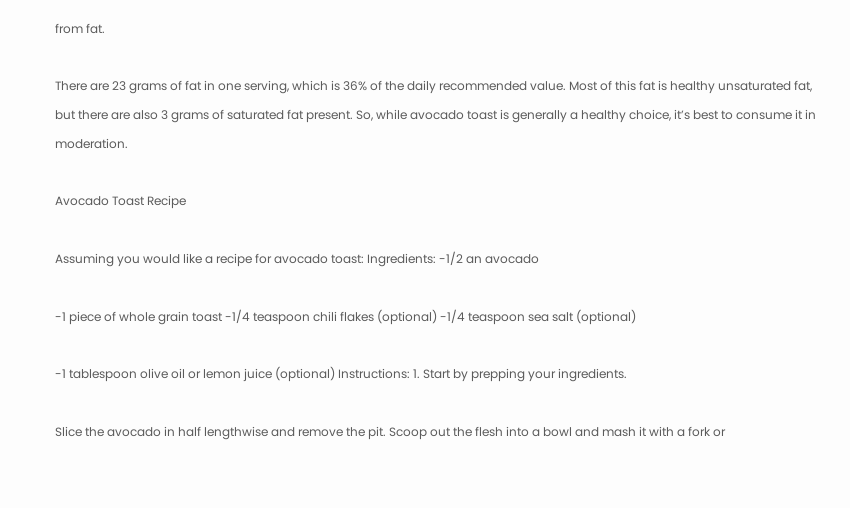from fat.

There are 23 grams of fat in one serving, which is 36% of the daily recommended value. Most of this fat is healthy unsaturated fat, but there are also 3 grams of saturated fat present. So, while avocado toast is generally a healthy choice, it’s best to consume it in moderation.

Avocado Toast Recipe

Assuming you would like a recipe for avocado toast: Ingredients: -1/2 an avocado

-1 piece of whole grain toast -1/4 teaspoon chili flakes (optional) -1/4 teaspoon sea salt (optional)

-1 tablespoon olive oil or lemon juice (optional) Instructions: 1. Start by prepping your ingredients.

Slice the avocado in half lengthwise and remove the pit. Scoop out the flesh into a bowl and mash it with a fork or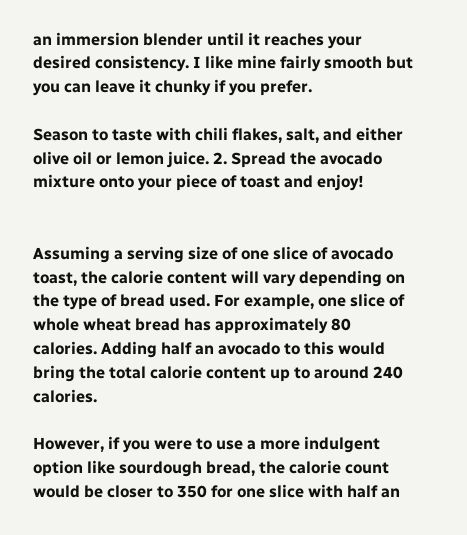an immersion blender until it reaches your desired consistency. I like mine fairly smooth but you can leave it chunky if you prefer.

Season to taste with chili flakes, salt, and either olive oil or lemon juice. 2. Spread the avocado mixture onto your piece of toast and enjoy!


Assuming a serving size of one slice of avocado toast, the calorie content will vary depending on the type of bread used. For example, one slice of whole wheat bread has approximately 80 calories. Adding half an avocado to this would bring the total calorie content up to around 240 calories.

However, if you were to use a more indulgent option like sourdough bread, the calorie count would be closer to 350 for one slice with half an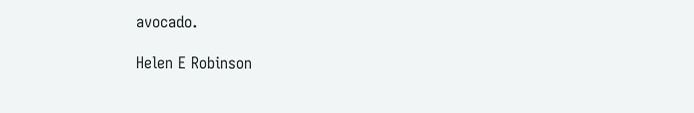avocado.

Helen E Robinson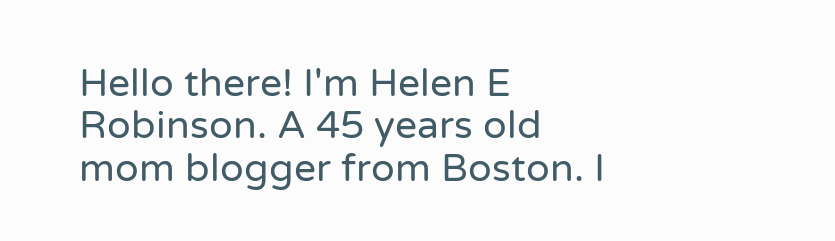Hello there! I'm Helen E Robinson. A 45 years old mom blogger from Boston. I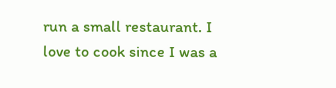run a small restaurant. I love to cook since I was a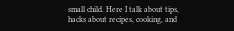small child. Here I talk about tips, hacks about recipes, cooking, and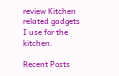review Kitchen related gadgets I use for the kitchen.

Recent Posts